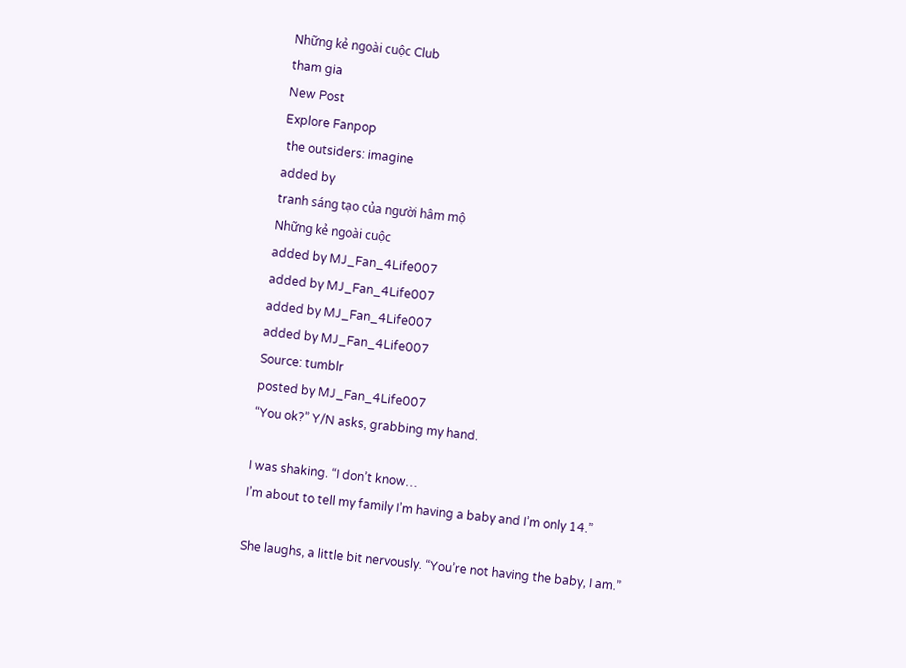Những kẻ ngoài cuộc Club
tham gia
New Post
Explore Fanpop
 the outsiders: imagine
added by
tranh sáng tạo của người hâm mộ
Những kẻ ngoài cuộc
added by MJ_Fan_4Life007
added by MJ_Fan_4Life007
added by MJ_Fan_4Life007
added by MJ_Fan_4Life007
Source: tumblr
posted by MJ_Fan_4Life007
“You ok?” Y/N asks, grabbing my hand.

I was shaking. “I don’t know…
I’m about to tell my family I’m having a baby and I’m only 14.”

She laughs, a little bit nervously. “You’re not having the baby, I am.”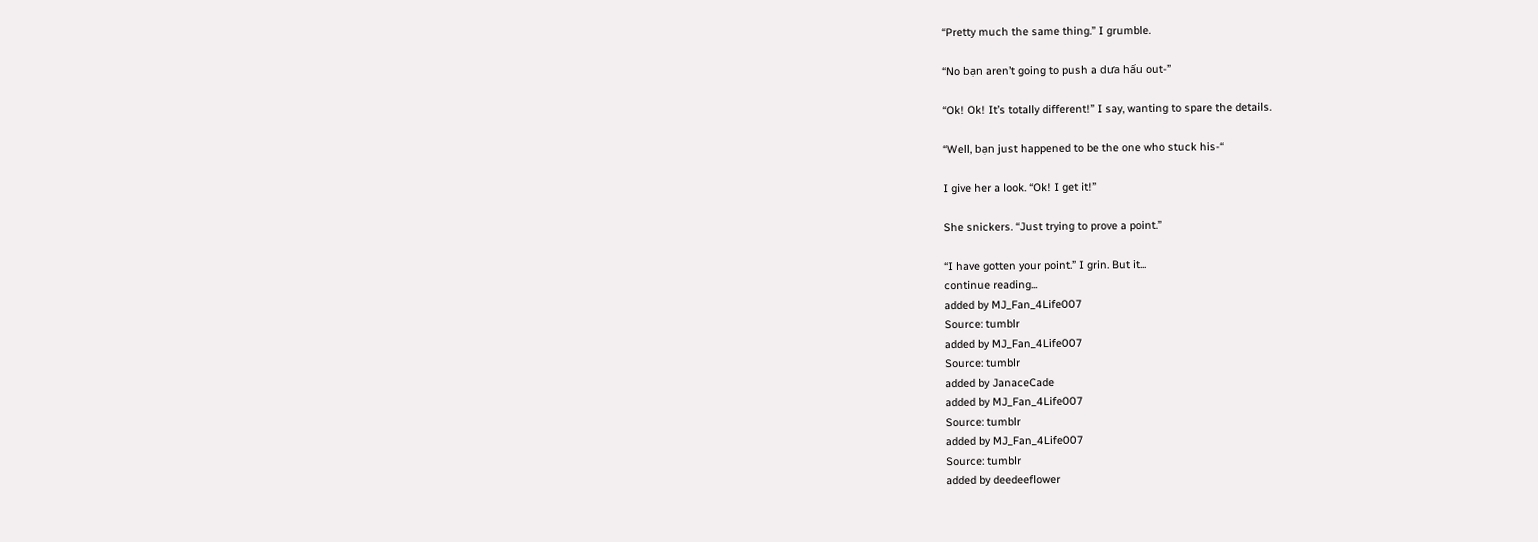“Pretty much the same thing.” I grumble.

“No bạn aren’t going to push a dưa hấu out-”

“Ok! Ok! It’s totally different!” I say, wanting to spare the details.

“Well, bạn just happened to be the one who stuck his-“

I give her a look. “Ok! I get it!”

She snickers. “Just trying to prove a point.”

“I have gotten your point.” I grin. But it...
continue reading...
added by MJ_Fan_4Life007
Source: tumblr
added by MJ_Fan_4Life007
Source: tumblr
added by JanaceCade
added by MJ_Fan_4Life007
Source: tumblr
added by MJ_Fan_4Life007
Source: tumblr
added by deedeeflower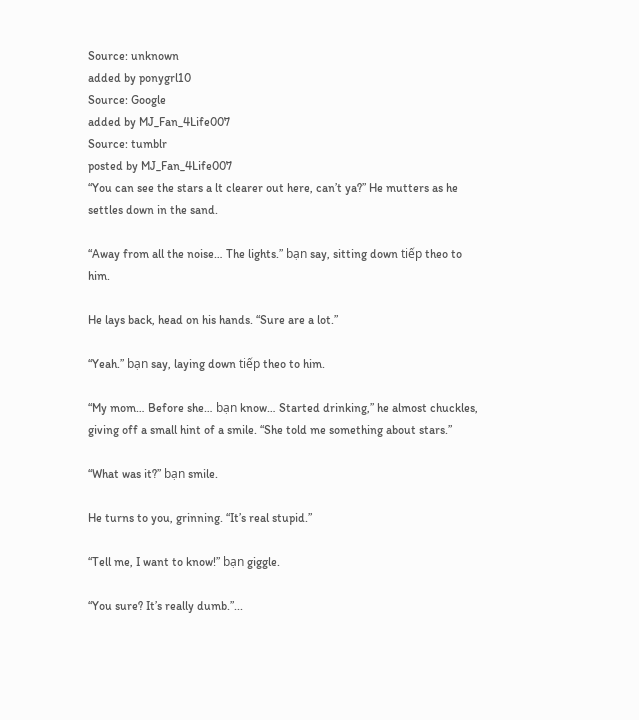Source: unknown
added by ponygrl10
Source: Google
added by MJ_Fan_4Life007
Source: tumblr
posted by MJ_Fan_4Life007
“You can see the stars a lt clearer out here, can’t ya?” He mutters as he settles down in the sand.

“Away from all the noise… The lights.” bạn say, sitting down tiếp theo to him.

He lays back, head on his hands. “Sure are a lot.”

“Yeah.” bạn say, laying down tiếp theo to him.

“My mom… Before she… bạn know… Started drinking,” he almost chuckles, giving off a small hint of a smile. “She told me something about stars.”

“What was it?” bạn smile.

He turns to you, grinning. “It’s real stupid.”

“Tell me, I want to know!” bạn giggle.

“You sure? It’s really dumb.”...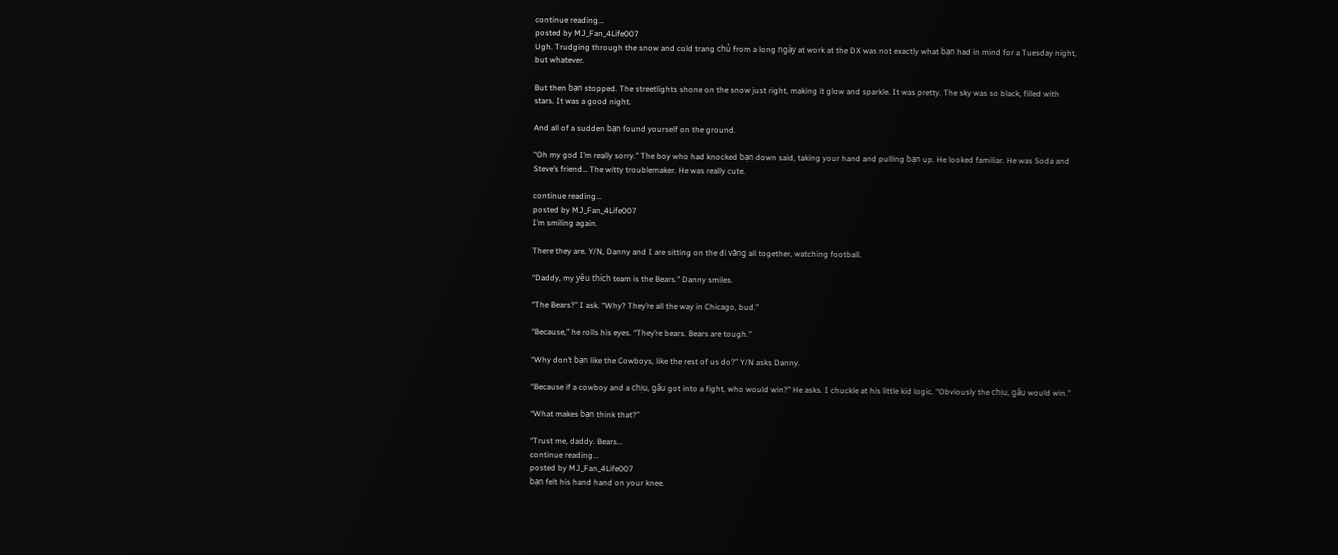continue reading...
posted by MJ_Fan_4Life007
Ugh. Trudging through the snow and cold trang chủ from a long ngày at work at the DX was not exactly what bạn had in mind for a Tuesday night, but whatever.

But then bạn stopped. The streetlights shone on the snow just right, making it glow and sparkle. It was pretty. The sky was so black, filled with stars. It was a good night.

And all of a sudden bạn found yourself on the ground.

“Oh my god I’m really sorry.” The boy who had knocked bạn down said, taking your hand and pulling bạn up. He looked familiar. He was Soda and Steve’s friend… The witty troublemaker. He was really cute.

continue reading...
posted by MJ_Fan_4Life007
I’m smiling again.

There they are. Y/N, Danny and I are sitting on the đi văng all together, watching football.

“Daddy, my yêu thích team is the Bears.” Danny smiles.

“The Bears?” I ask. “Why? They’re all the way in Chicago, bud.”

“Because,” he rolls his eyes. “They’re bears. Bears are tough.”

“Why don’t bạn like the Cowboys, like the rest of us do?” Y/N asks Danny.

“Because if a cowboy and a chịu, gấu got into a fight, who would win?” He asks. I chuckle at his little kid logic. “Obviously the chịu, gấu would win.”

“What makes bạn think that?”

“Trust me, daddy. Bears...
continue reading...
posted by MJ_Fan_4Life007
bạn felt his hand hand on your knee.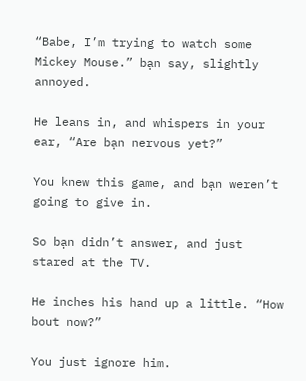“Babe, I’m trying to watch some Mickey Mouse.” bạn say, slightly annoyed.

He leans in, and whispers in your ear, “Are bạn nervous yet?”

You knew this game, and bạn weren’t going to give in.

So bạn didn’t answer, and just stared at the TV.

He inches his hand up a little. “How bout now?”

You just ignore him.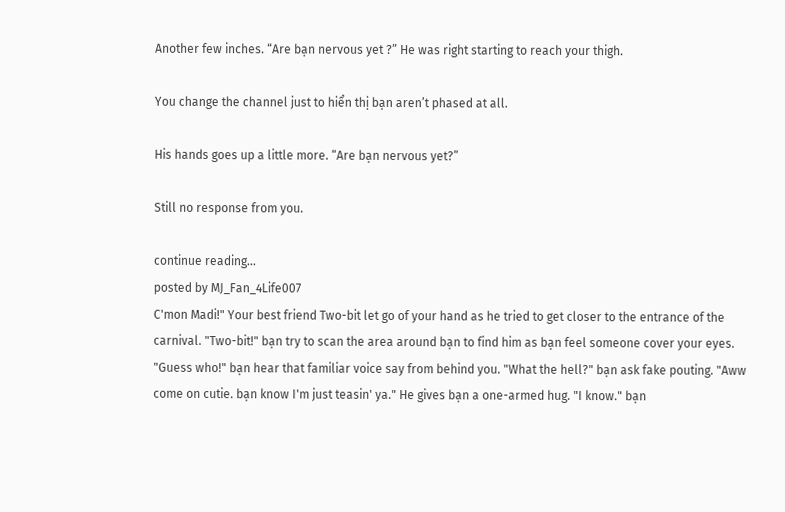Another few inches. “Are bạn nervous yet ?” He was right starting to reach your thigh.

You change the channel just to hiển thị bạn aren’t phased at all.

His hands goes up a little more. “Are bạn nervous yet?”

Still no response from you.

continue reading...
posted by MJ_Fan_4Life007
C'mon Madi!" Your best friend Two-bit let go of your hand as he tried to get closer to the entrance of the carnival. "Two-bit!" bạn try to scan the area around bạn to find him as bạn feel someone cover your eyes. "Guess who!" bạn hear that familiar voice say from behind you. "What the hell?" bạn ask fake pouting. "Aww come on cutie. bạn know I'm just teasin' ya." He gives bạn a one-armed hug. "I know." bạn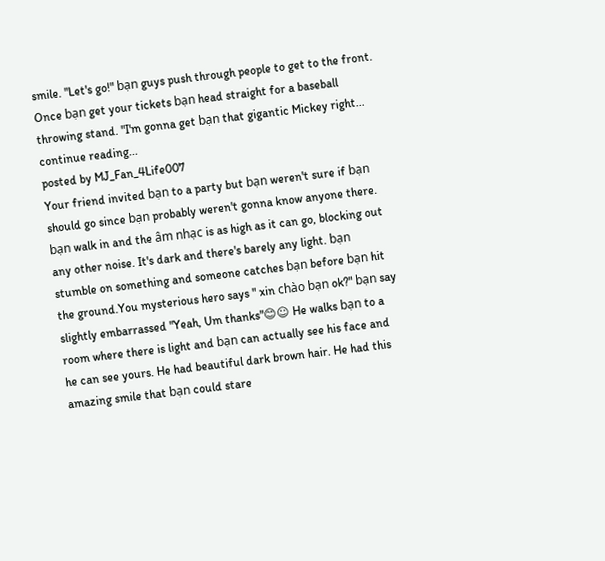smile. "Let's go!" bạn guys push through people to get to the front. Once bạn get your tickets bạn head straight for a baseball throwing stand. "I'm gonna get bạn that gigantic Mickey right...
continue reading...
posted by MJ_Fan_4Life007
Your friend invited bạn to a party but bạn weren't sure if bạn should go since bạn probably weren't gonna know anyone there. bạn walk in and the âm nhạc is as high as it can go, blocking out any other noise. It's dark and there's barely any light. bạn stumble on something and someone catches bạn before bạn hit the ground.You mysterious hero says " xin chào bạn ok?" bạn say slightly embarrassed "Yeah, Um thanks"😊☺ He walks bạn to a room where there is light and bạn can actually see his face and he can see yours. He had beautiful dark brown hair. He had this amazing smile that bạn could stare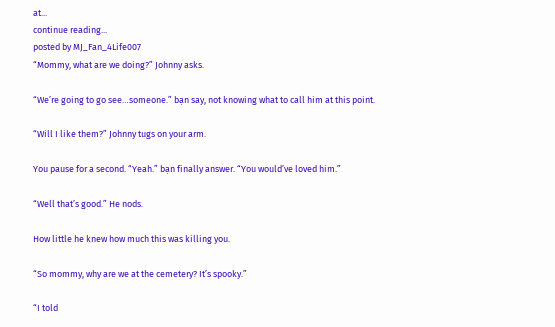at...
continue reading...
posted by MJ_Fan_4Life007
“Mommy, what are we doing?” Johnny asks.

“We’re going to go see…someone.” bạn say, not knowing what to call him at this point.

“Will I like them?” Johnny tugs on your arm.

You pause for a second. “Yeah.” bạn finally answer. “You would’ve loved him.”

“Well that’s good.” He nods.

How little he knew how much this was killing you.

“So mommy, why are we at the cemetery? It’s spooky.”

“I told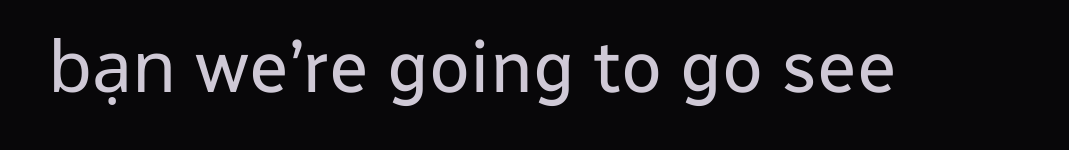bạn we’re going to go see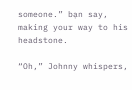someone.” bạn say, making your way to his headstone.

“Oh,” Johnny whispers,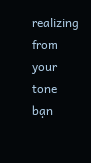realizing from your tone bạn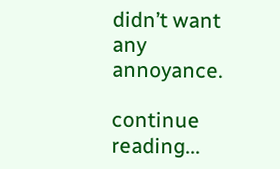didn’t want any annoyance.

continue reading...